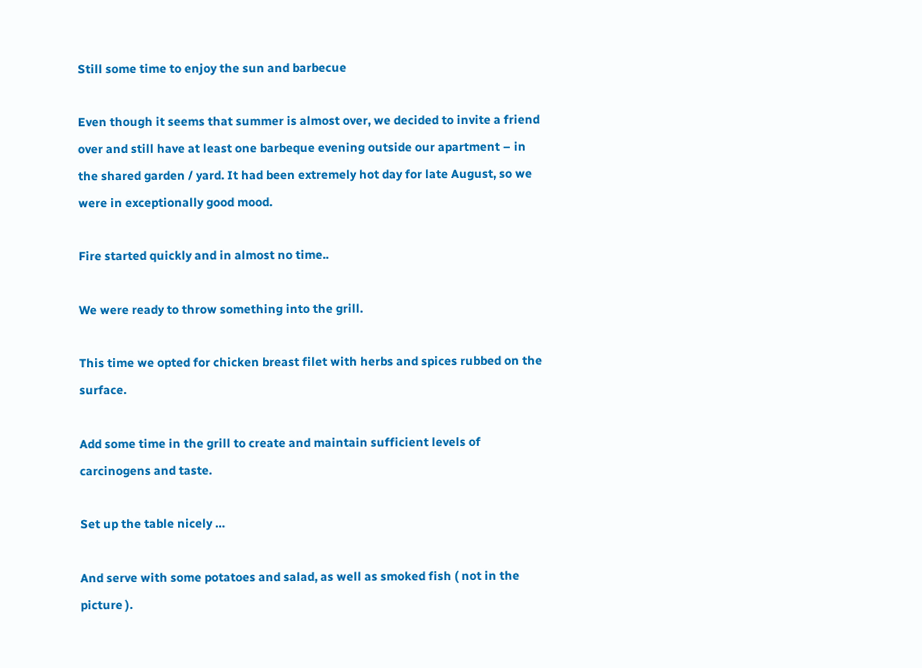Still some time to enjoy the sun and barbecue

Even though it seems that summer is almost over, we decided to invite a friend over and still have at least one barbeque evening outside our apartment – in the shared garden / yard. It had been extremely hot day for late August, so we were in exceptionally good mood.

Fire started quickly and in almost no time..

We were ready to throw something into the grill.

This time we opted for chicken breast filet with herbs and spices rubbed on the surface.

Add some time in the grill to create and maintain sufficient levels of carcinogens and taste.

Set up the table nicely …

And serve with some potatoes and salad, as well as smoked fish ( not in the picture ).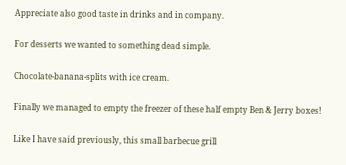Appreciate also good taste in drinks and in company.

For desserts we wanted to something dead simple.

Chocolate-banana-splits with ice cream.

Finally we managed to empty the freezer of these half empty Ben & Jerry boxes!

Like I have said previously, this small barbecue grill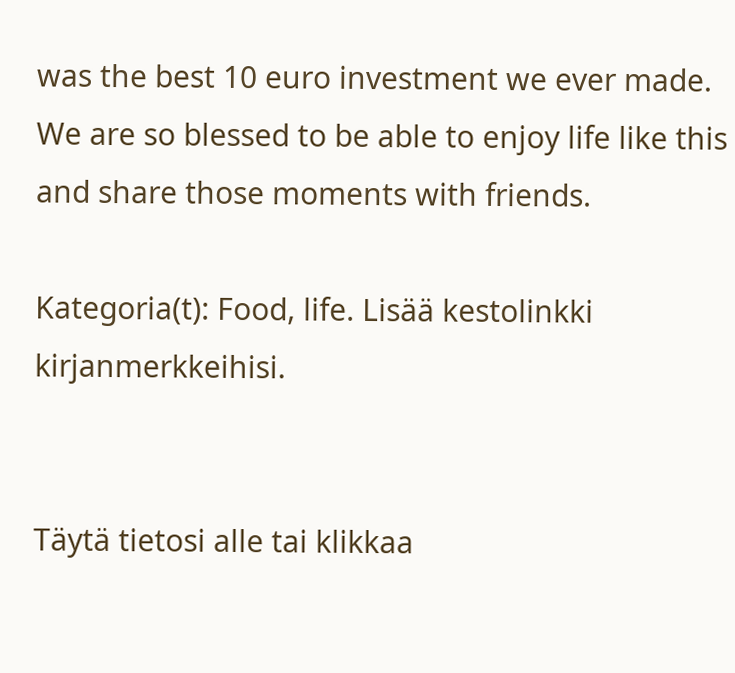was the best 10 euro investment we ever made. We are so blessed to be able to enjoy life like this and share those moments with friends.

Kategoria(t): Food, life. Lisää kestolinkki kirjanmerkkeihisi.


Täytä tietosi alle tai klikkaa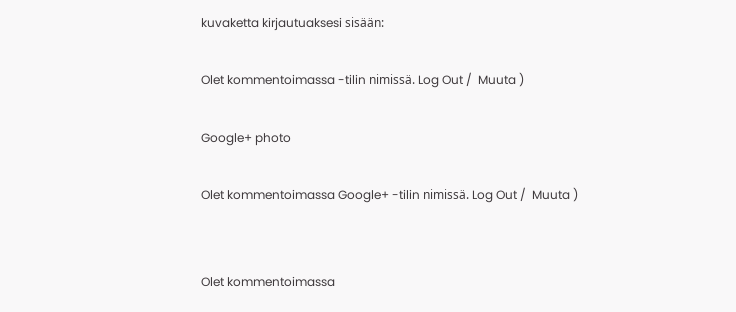kuvaketta kirjautuaksesi sisään:

Olet kommentoimassa -tilin nimissä. Log Out /  Muuta )

Google+ photo

Olet kommentoimassa Google+ -tilin nimissä. Log Out /  Muuta )


Olet kommentoimassa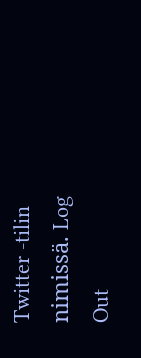Twitter -tilin nimissä. Log Out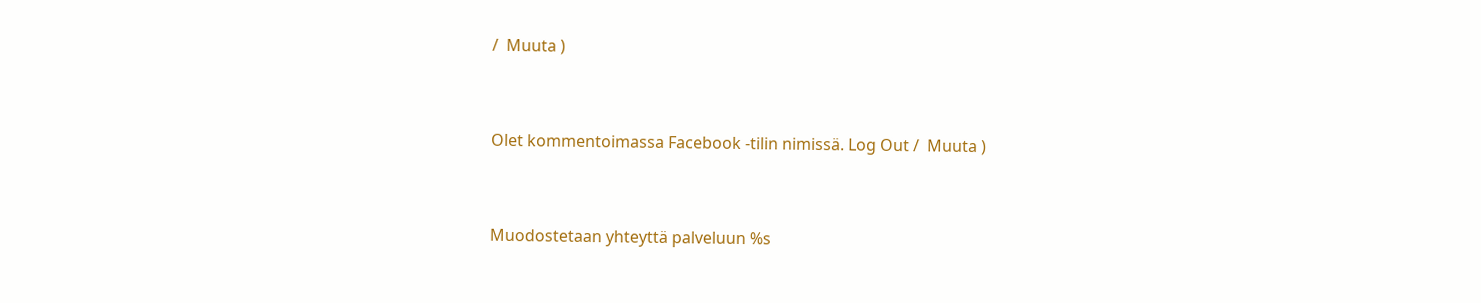/  Muuta )


Olet kommentoimassa Facebook -tilin nimissä. Log Out /  Muuta )


Muodostetaan yhteyttä palveluun %s